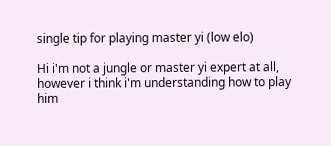single tip for playing master yi (low elo)

Hi i'm not a jungle or master yi expert at all, however i think i'm understanding how to play him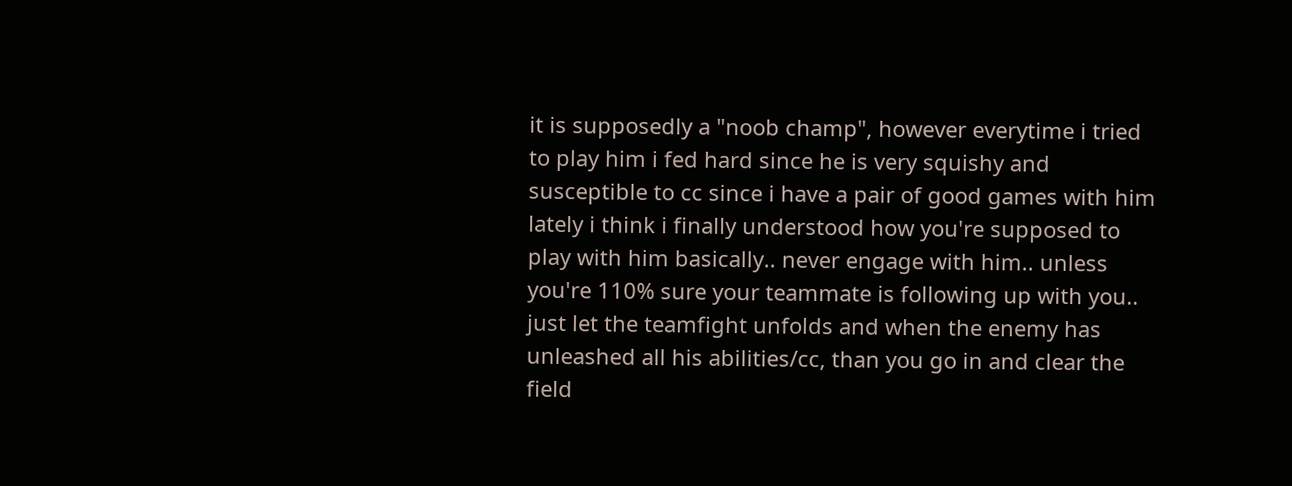it is supposedly a "noob champ", however everytime i tried to play him i fed hard since he is very squishy and susceptible to cc since i have a pair of good games with him lately i think i finally understood how you're supposed to play with him basically.. never engage with him.. unless you're 110% sure your teammate is following up with you.. just let the teamfight unfolds and when the enemy has unleashed all his abilities/cc, than you go in and clear the field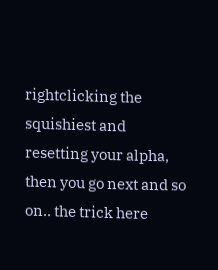rightclicking the squishiest and resetting your alpha, then you go next and so on.. the trick here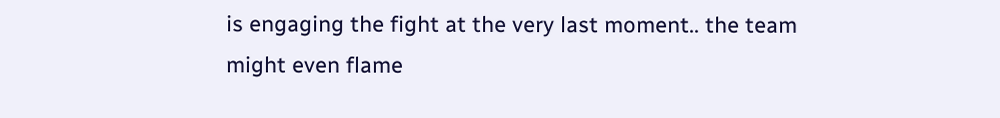is engaging the fight at the very last moment.. the team might even flame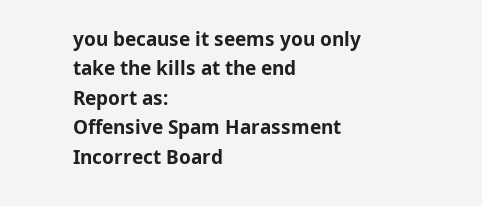you because it seems you only take the kills at the end
Report as:
Offensive Spam Harassment Incorrect Board